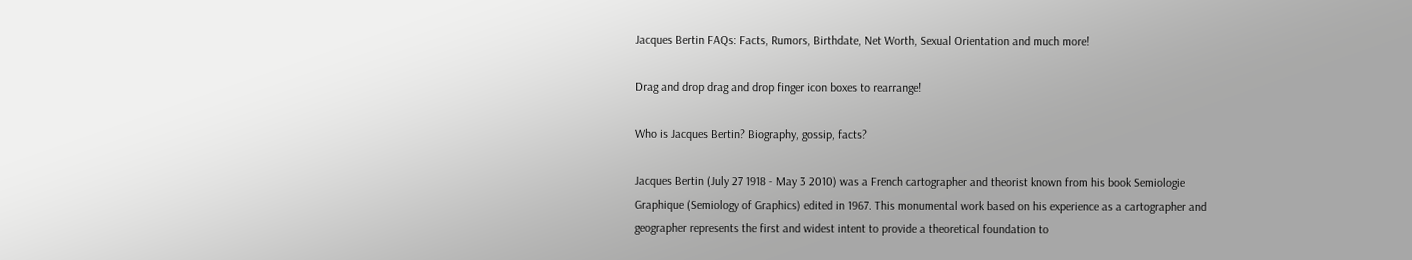Jacques Bertin FAQs: Facts, Rumors, Birthdate, Net Worth, Sexual Orientation and much more!

Drag and drop drag and drop finger icon boxes to rearrange!

Who is Jacques Bertin? Biography, gossip, facts?

Jacques Bertin (July 27 1918 - May 3 2010) was a French cartographer and theorist known from his book Semiologie Graphique (Semiology of Graphics) edited in 1967. This monumental work based on his experience as a cartographer and geographer represents the first and widest intent to provide a theoretical foundation to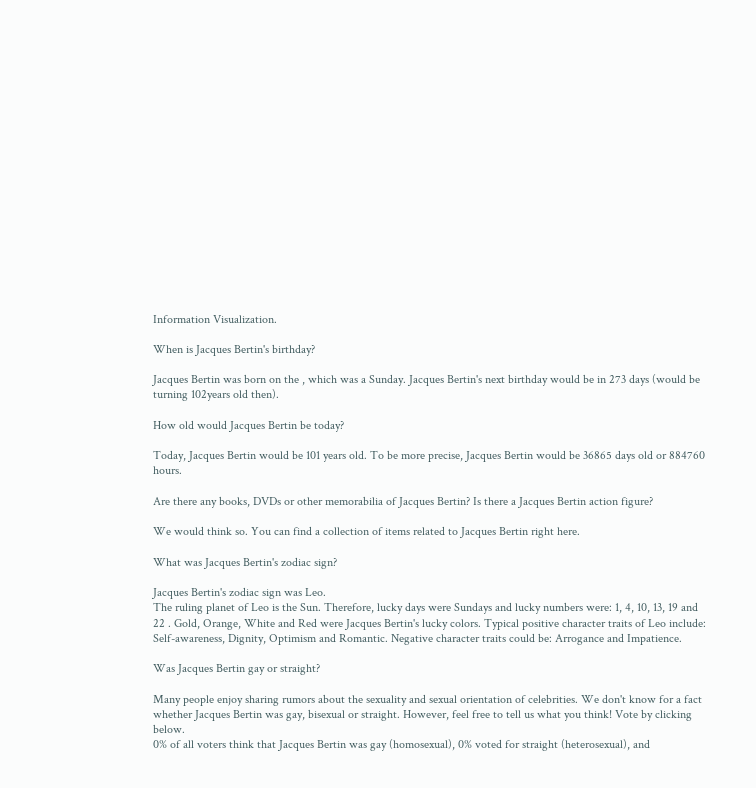Information Visualization.

When is Jacques Bertin's birthday?

Jacques Bertin was born on the , which was a Sunday. Jacques Bertin's next birthday would be in 273 days (would be turning 102years old then).

How old would Jacques Bertin be today?

Today, Jacques Bertin would be 101 years old. To be more precise, Jacques Bertin would be 36865 days old or 884760 hours.

Are there any books, DVDs or other memorabilia of Jacques Bertin? Is there a Jacques Bertin action figure?

We would think so. You can find a collection of items related to Jacques Bertin right here.

What was Jacques Bertin's zodiac sign?

Jacques Bertin's zodiac sign was Leo.
The ruling planet of Leo is the Sun. Therefore, lucky days were Sundays and lucky numbers were: 1, 4, 10, 13, 19 and 22 . Gold, Orange, White and Red were Jacques Bertin's lucky colors. Typical positive character traits of Leo include: Self-awareness, Dignity, Optimism and Romantic. Negative character traits could be: Arrogance and Impatience.

Was Jacques Bertin gay or straight?

Many people enjoy sharing rumors about the sexuality and sexual orientation of celebrities. We don't know for a fact whether Jacques Bertin was gay, bisexual or straight. However, feel free to tell us what you think! Vote by clicking below.
0% of all voters think that Jacques Bertin was gay (homosexual), 0% voted for straight (heterosexual), and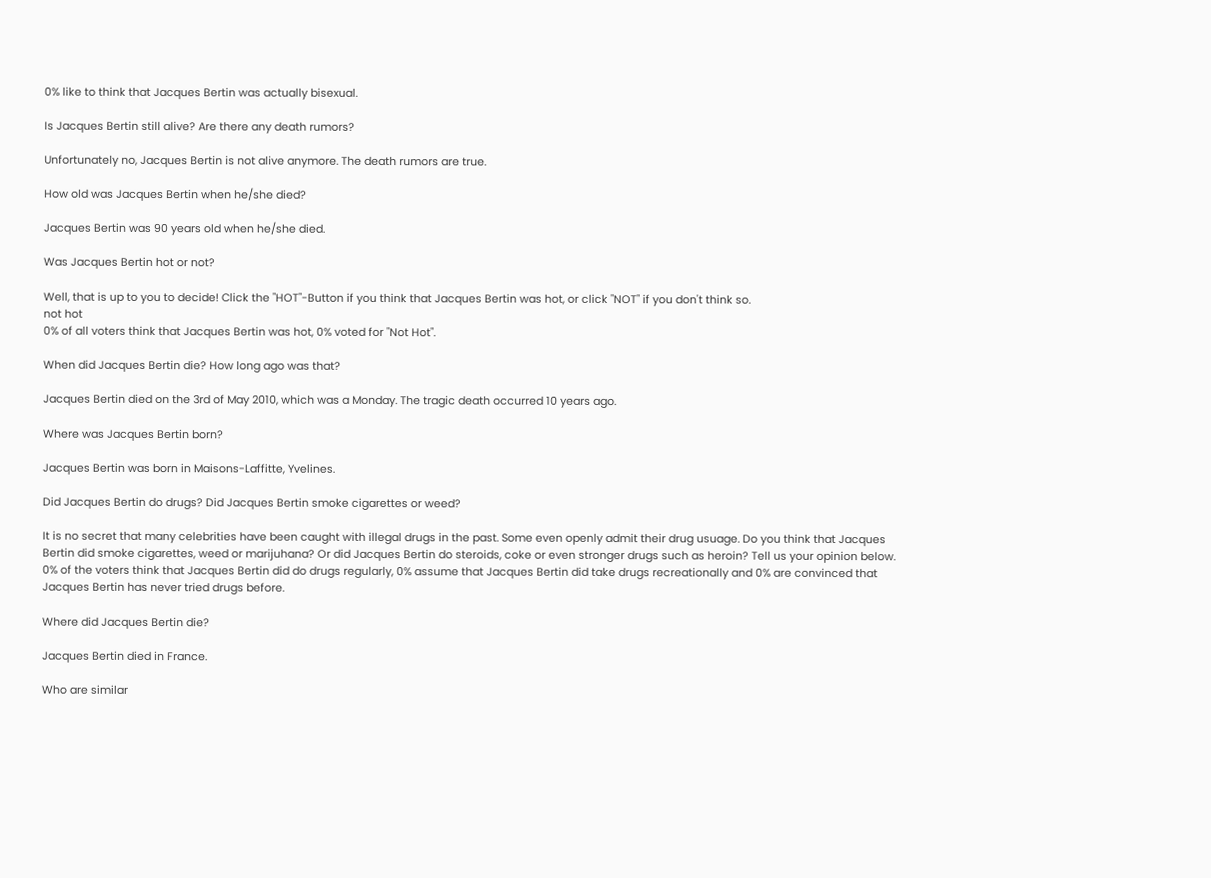0% like to think that Jacques Bertin was actually bisexual.

Is Jacques Bertin still alive? Are there any death rumors?

Unfortunately no, Jacques Bertin is not alive anymore. The death rumors are true.

How old was Jacques Bertin when he/she died?

Jacques Bertin was 90 years old when he/she died.

Was Jacques Bertin hot or not?

Well, that is up to you to decide! Click the "HOT"-Button if you think that Jacques Bertin was hot, or click "NOT" if you don't think so.
not hot
0% of all voters think that Jacques Bertin was hot, 0% voted for "Not Hot".

When did Jacques Bertin die? How long ago was that?

Jacques Bertin died on the 3rd of May 2010, which was a Monday. The tragic death occurred 10 years ago.

Where was Jacques Bertin born?

Jacques Bertin was born in Maisons-Laffitte, Yvelines.

Did Jacques Bertin do drugs? Did Jacques Bertin smoke cigarettes or weed?

It is no secret that many celebrities have been caught with illegal drugs in the past. Some even openly admit their drug usuage. Do you think that Jacques Bertin did smoke cigarettes, weed or marijuhana? Or did Jacques Bertin do steroids, coke or even stronger drugs such as heroin? Tell us your opinion below.
0% of the voters think that Jacques Bertin did do drugs regularly, 0% assume that Jacques Bertin did take drugs recreationally and 0% are convinced that Jacques Bertin has never tried drugs before.

Where did Jacques Bertin die?

Jacques Bertin died in France.

Who are similar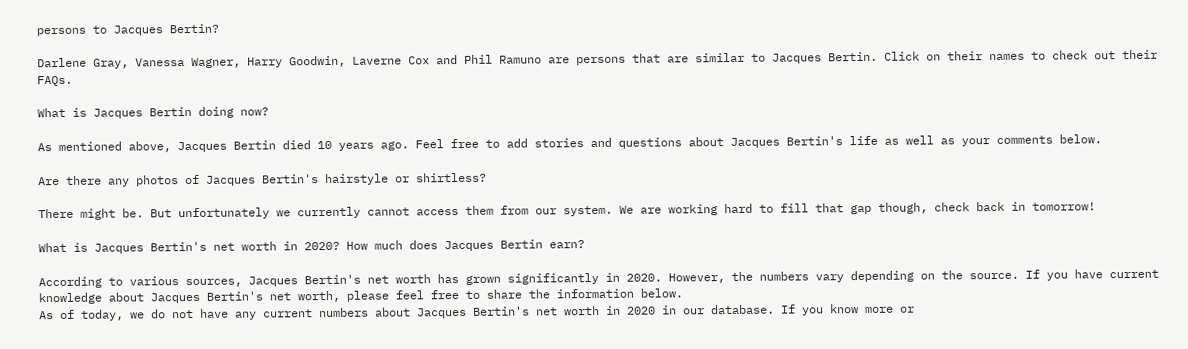persons to Jacques Bertin?

Darlene Gray, Vanessa Wagner, Harry Goodwin, Laverne Cox and Phil Ramuno are persons that are similar to Jacques Bertin. Click on their names to check out their FAQs.

What is Jacques Bertin doing now?

As mentioned above, Jacques Bertin died 10 years ago. Feel free to add stories and questions about Jacques Bertin's life as well as your comments below.

Are there any photos of Jacques Bertin's hairstyle or shirtless?

There might be. But unfortunately we currently cannot access them from our system. We are working hard to fill that gap though, check back in tomorrow!

What is Jacques Bertin's net worth in 2020? How much does Jacques Bertin earn?

According to various sources, Jacques Bertin's net worth has grown significantly in 2020. However, the numbers vary depending on the source. If you have current knowledge about Jacques Bertin's net worth, please feel free to share the information below.
As of today, we do not have any current numbers about Jacques Bertin's net worth in 2020 in our database. If you know more or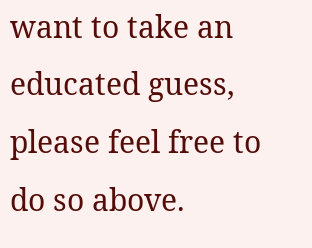want to take an educated guess, please feel free to do so above.